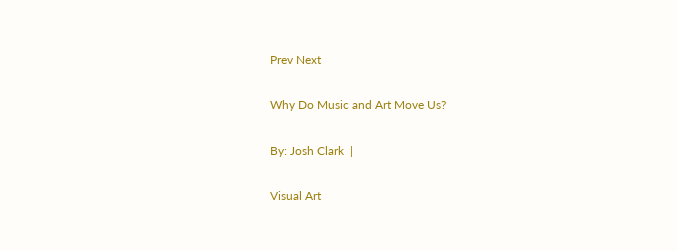Prev Next

Why Do Music and Art Move Us?

By: Josh Clark  |

Visual Art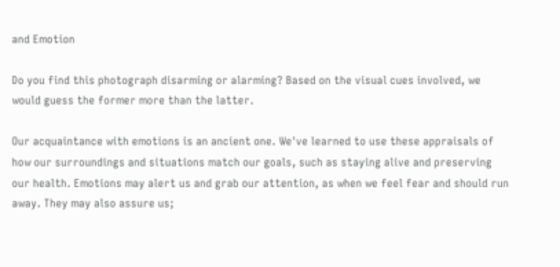and Emotion

Do you find this photograph disarming or alarming? Based on the visual cues involved, we would guess the former more than the latter.

Our acquaintance with emotions is an ancient one. We've learned to use these appraisals of how our surroundings and situations match our goals, such as staying alive and preserving our health. Emotions may alert us and grab our attention, as when we feel fear and should run away. They may also assure us;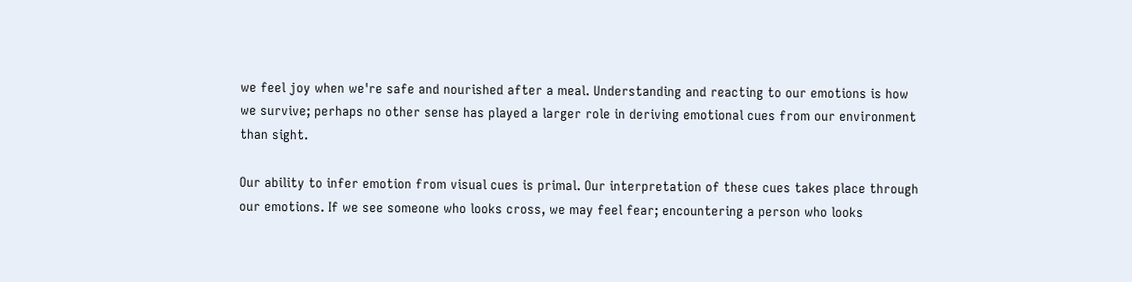we feel joy when we're safe and nourished after a meal. Understanding and reacting to our emotions is how we survive; perhaps no other sense has played a larger role in deriving emotional cues from our environment than sight.

Our ability to infer emotion from visual cues is primal. Our interpretation of these cues takes place through our emotions. If we see someone who looks cross, we may feel fear; encountering a person who looks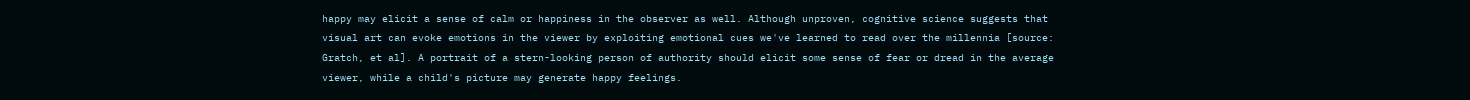happy may elicit a sense of calm or happiness in the observer as well. Although unproven, cognitive science suggests that visual art can evoke emotions in the viewer by exploiting emotional cues we've learned to read over the millennia [source: Gratch, et al]. A portrait of a stern-looking person of authority should elicit some sense of fear or dread in the average viewer, while a child's picture may generate happy feelings.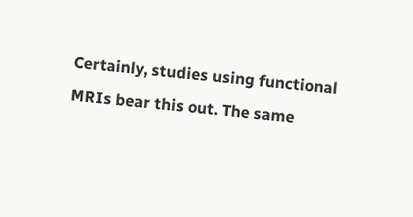Certainly, studies using functional MRIs bear this out. The same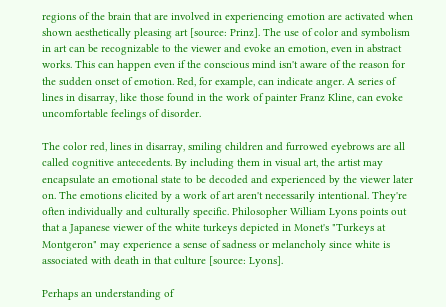regions of the brain that are involved in experiencing emotion are activated when shown aesthetically pleasing art [source: Prinz]. The use of color and symbolism in art can be recognizable to the viewer and evoke an emotion, even in abstract works. This can happen even if the conscious mind isn't aware of the reason for the sudden onset of emotion. Red, for example, can indicate anger. A series of lines in disarray, like those found in the work of painter Franz Kline, can evoke uncomfortable feelings of disorder.

The color red, lines in disarray, smiling children and furrowed eyebrows are all called cognitive antecedents. By including them in visual art, the artist may encapsulate an emotional state to be decoded and experienced by the viewer later on. The emotions elicited by a work of art aren't necessarily intentional. They're often individually and culturally specific. Philosopher William Lyons points out that a Japanese viewer of the white turkeys depicted in Monet's "Turkeys at Montgeron" may experience a sense of sadness or melancholy since white is associated with death in that culture [source: Lyons].

Perhaps an understanding of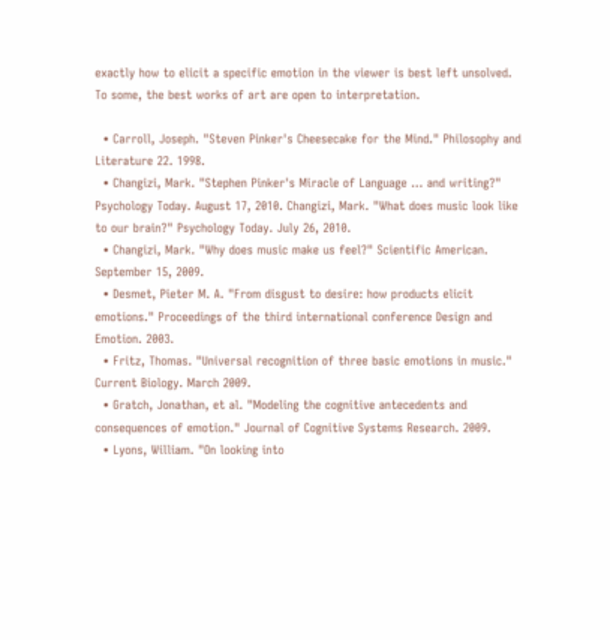exactly how to elicit a specific emotion in the viewer is best left unsolved. To some, the best works of art are open to interpretation.

  • Carroll, Joseph. "Steven Pinker's Cheesecake for the Mind." Philosophy and Literature 22. 1998.
  • Changizi, Mark. "Stephen Pinker's Miracle of Language … and writing?" Psychology Today. August 17, 2010. Changizi, Mark. "What does music look like to our brain?" Psychology Today. July 26, 2010.
  • Changizi, Mark. "Why does music make us feel?" Scientific American. September 15, 2009.
  • Desmet, Pieter M. A. "From disgust to desire: how products elicit emotions." Proceedings of the third international conference Design and Emotion. 2003.
  • Fritz, Thomas. "Universal recognition of three basic emotions in music." Current Biology. March 2009.
  • Gratch, Jonathan, et al. "Modeling the cognitive antecedents and consequences of emotion." Journal of Cognitive Systems Research. 2009.
  • Lyons, William. "On looking into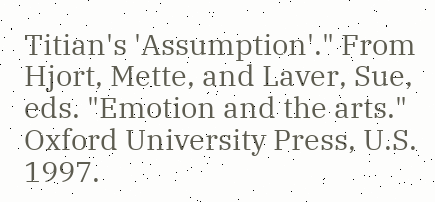Titian's 'Assumption'." From Hjort, Mette, and Laver, Sue, eds. "Emotion and the arts." Oxford University Press, U.S. 1997.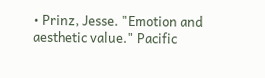• Prinz, Jesse. "Emotion and aesthetic value." Pacific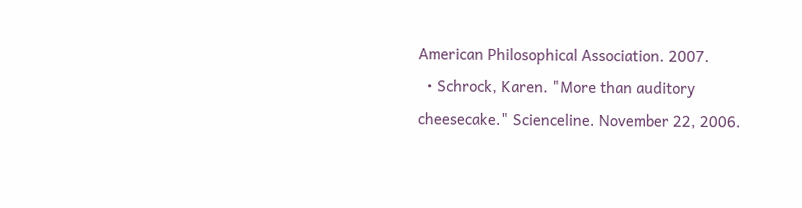American Philosophical Association. 2007.
  • Schrock, Karen. "More than auditory cheesecake." Scienceline. November 22, 2006.